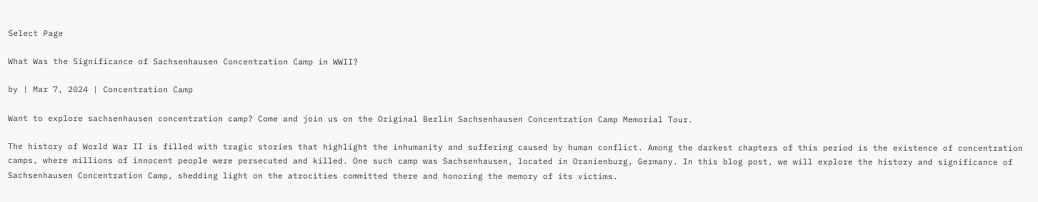Select Page

What Was the Significance of Sachsenhausen Concentration Camp in WWII?

by | Mar 7, 2024 | Concentration Camp

Want to explore sachsenhausen concentration camp? Come and join us on the Original Berlin Sachsenhausen Concentration Camp Memorial Tour.

The history of World War II is filled with tragic stories that highlight the inhumanity and suffering caused by human conflict. Among the darkest chapters of this period is the existence of concentration camps, where millions of innocent people were persecuted and killed. One such camp was Sachsenhausen, located in Oranienburg, Germany. In this blog post, we will explore the history and significance of Sachsenhausen Concentration Camp, shedding light on the atrocities committed there and honoring the memory of its victims.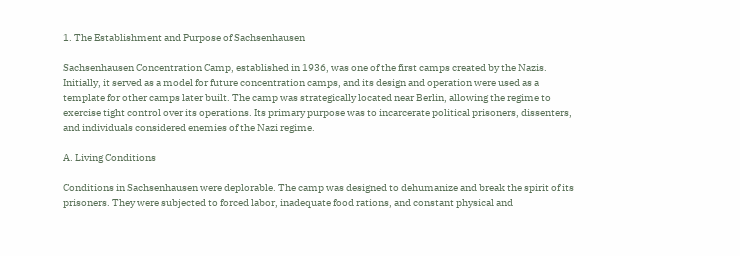1. The Establishment and Purpose of Sachsenhausen

Sachsenhausen Concentration Camp, established in 1936, was one of the first camps created by the Nazis. Initially, it served as a model for future concentration camps, and its design and operation were used as a template for other camps later built. The camp was strategically located near Berlin, allowing the regime to exercise tight control over its operations. Its primary purpose was to incarcerate political prisoners, dissenters, and individuals considered enemies of the Nazi regime.

A. Living Conditions

Conditions in Sachsenhausen were deplorable. The camp was designed to dehumanize and break the spirit of its prisoners. They were subjected to forced labor, inadequate food rations, and constant physical and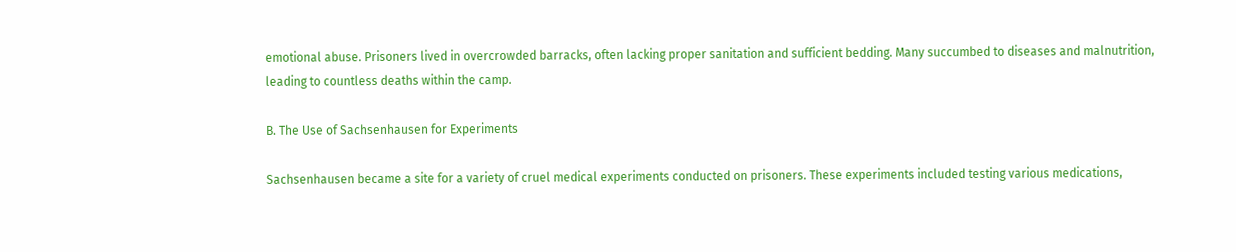emotional abuse. Prisoners lived in overcrowded barracks, often lacking proper sanitation and sufficient bedding. Many succumbed to diseases and malnutrition, leading to countless deaths within the camp.

B. The Use of Sachsenhausen for Experiments

Sachsenhausen became a site for a variety of cruel medical experiments conducted on prisoners. These experiments included testing various medications,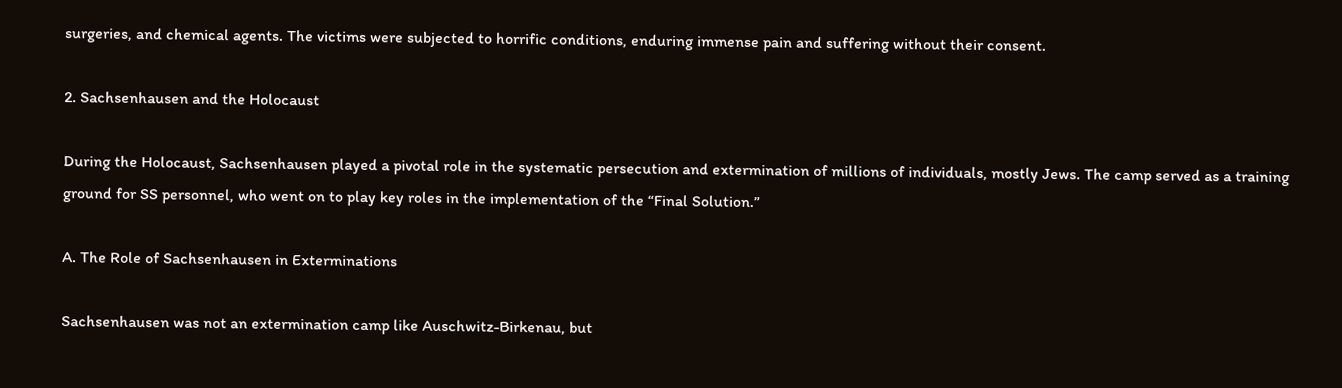surgeries, and chemical agents. The victims were subjected to horrific conditions, enduring immense pain and suffering without their consent.

2. Sachsenhausen and the Holocaust

During the Holocaust, Sachsenhausen played a pivotal role in the systematic persecution and extermination of millions of individuals, mostly Jews. The camp served as a training ground for SS personnel, who went on to play key roles in the implementation of the “Final Solution.”

A. The Role of Sachsenhausen in Exterminations

Sachsenhausen was not an extermination camp like Auschwitz-Birkenau, but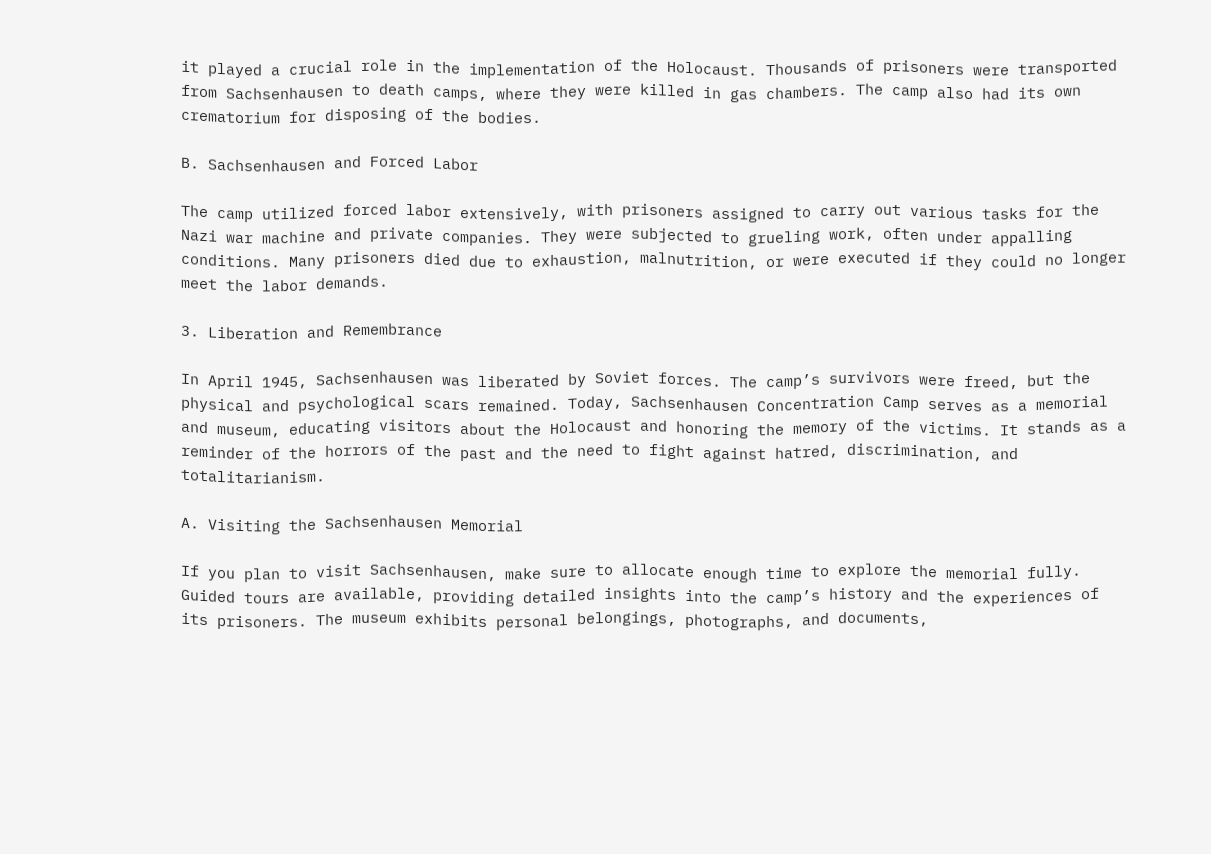it played a crucial role in the implementation of the Holocaust. Thousands of prisoners were transported from Sachsenhausen to death camps, where they were killed in gas chambers. The camp also had its own crematorium for disposing of the bodies.

B. Sachsenhausen and Forced Labor

The camp utilized forced labor extensively, with prisoners assigned to carry out various tasks for the Nazi war machine and private companies. They were subjected to grueling work, often under appalling conditions. Many prisoners died due to exhaustion, malnutrition, or were executed if they could no longer meet the labor demands.

3. Liberation and Remembrance

In April 1945, Sachsenhausen was liberated by Soviet forces. The camp’s survivors were freed, but the physical and psychological scars remained. Today, Sachsenhausen Concentration Camp serves as a memorial and museum, educating visitors about the Holocaust and honoring the memory of the victims. It stands as a reminder of the horrors of the past and the need to fight against hatred, discrimination, and totalitarianism.

A. Visiting the Sachsenhausen Memorial

If you plan to visit Sachsenhausen, make sure to allocate enough time to explore the memorial fully. Guided tours are available, providing detailed insights into the camp’s history and the experiences of its prisoners. The museum exhibits personal belongings, photographs, and documents,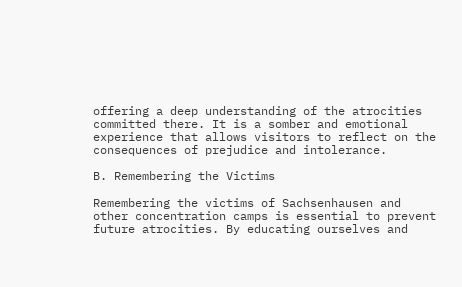offering a deep understanding of the atrocities committed there. It is a somber and emotional experience that allows visitors to reflect on the consequences of prejudice and intolerance.

B. Remembering the Victims

Remembering the victims of Sachsenhausen and other concentration camps is essential to prevent future atrocities. By educating ourselves and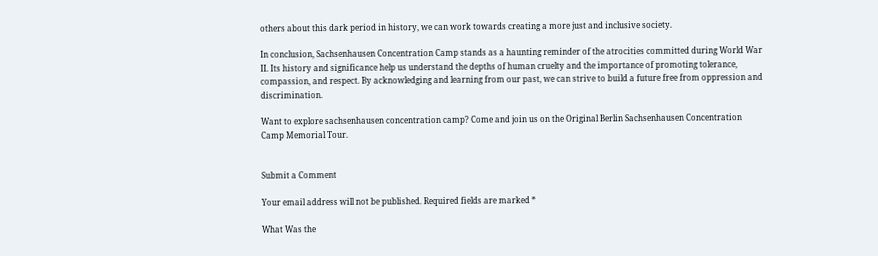others about this dark period in history, we can work towards creating a more just and inclusive society.

In conclusion, Sachsenhausen Concentration Camp stands as a haunting reminder of the atrocities committed during World War II. Its history and significance help us understand the depths of human cruelty and the importance of promoting tolerance, compassion, and respect. By acknowledging and learning from our past, we can strive to build a future free from oppression and discrimination.

Want to explore sachsenhausen concentration camp? Come and join us on the Original Berlin Sachsenhausen Concentration Camp Memorial Tour.


Submit a Comment

Your email address will not be published. Required fields are marked *

What Was the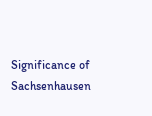Significance of Sachsenhausen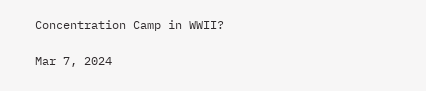Concentration Camp in WWII?

Mar 7, 2024